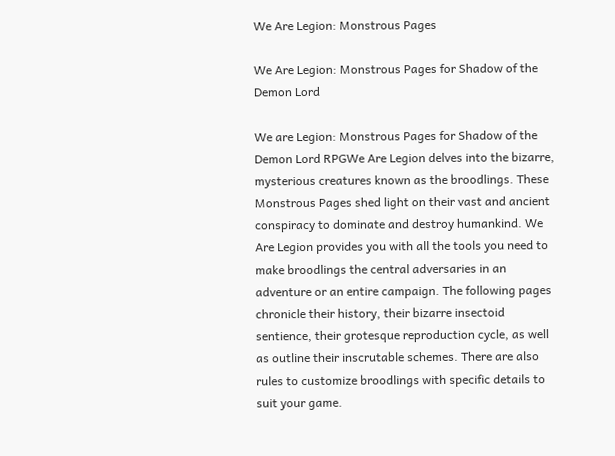We Are Legion: Monstrous Pages

We Are Legion: Monstrous Pages for Shadow of the Demon Lord

We are Legion: Monstrous Pages for Shadow of the Demon Lord RPGWe Are Legion delves into the bizarre, mysterious creatures known as the broodlings. These Monstrous Pages shed light on their vast and ancient conspiracy to dominate and destroy humankind. We Are Legion provides you with all the tools you need to make broodlings the central adversaries in an adventure or an entire campaign. The following pages chronicle their history, their bizarre insectoid sentience, their grotesque reproduction cycle, as well as outline their inscrutable schemes. There are also rules to customize broodlings with specific details to suit your game.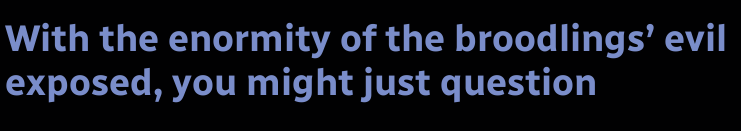With the enormity of the broodlings’ evil exposed, you might just question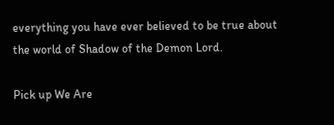everything you have ever believed to be true about the world of Shadow of the Demon Lord.

Pick up We Are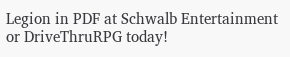Legion in PDF at Schwalb Entertainment or DriveThruRPG today!